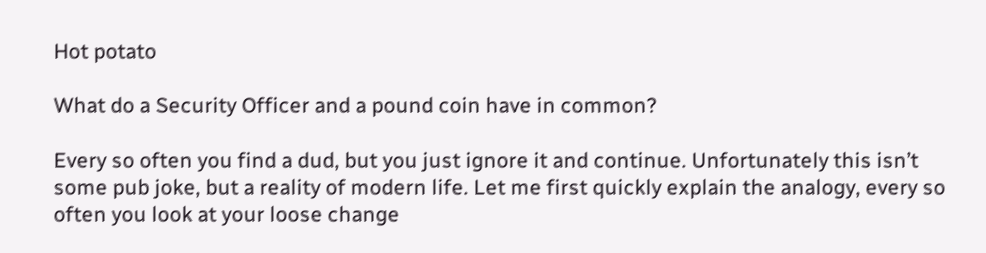Hot potato

What do a Security Officer and a pound coin have in common?

Every so often you find a dud, but you just ignore it and continue. Unfortunately this isn’t some pub joke, but a reality of modern life. Let me first quickly explain the analogy, every so often you look at your loose change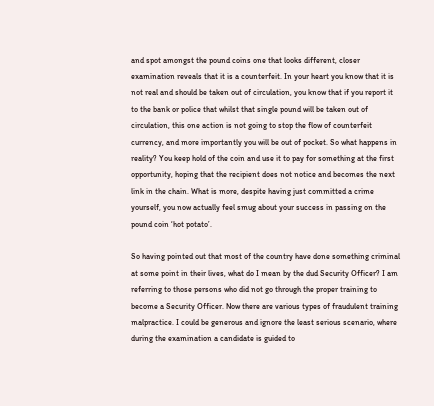and spot amongst the pound coins one that looks different, closer examination reveals that it is a counterfeit. In your heart you know that it is not real and should be taken out of circulation, you know that if you report it to the bank or police that whilst that single pound will be taken out of circulation, this one action is not going to stop the flow of counterfeit currency, and more importantly you will be out of pocket. So what happens in reality? You keep hold of the coin and use it to pay for something at the first opportunity, hoping that the recipient does not notice and becomes the next link in the chain. What is more, despite having just committed a crime yourself, you now actually feel smug about your success in passing on the pound coin ‘hot potato’.

So having pointed out that most of the country have done something criminal at some point in their lives, what do I mean by the dud Security Officer? I am referring to those persons who did not go through the proper training to become a Security Officer. Now there are various types of fraudulent training malpractice. I could be generous and ignore the least serious scenario, where during the examination a candidate is guided to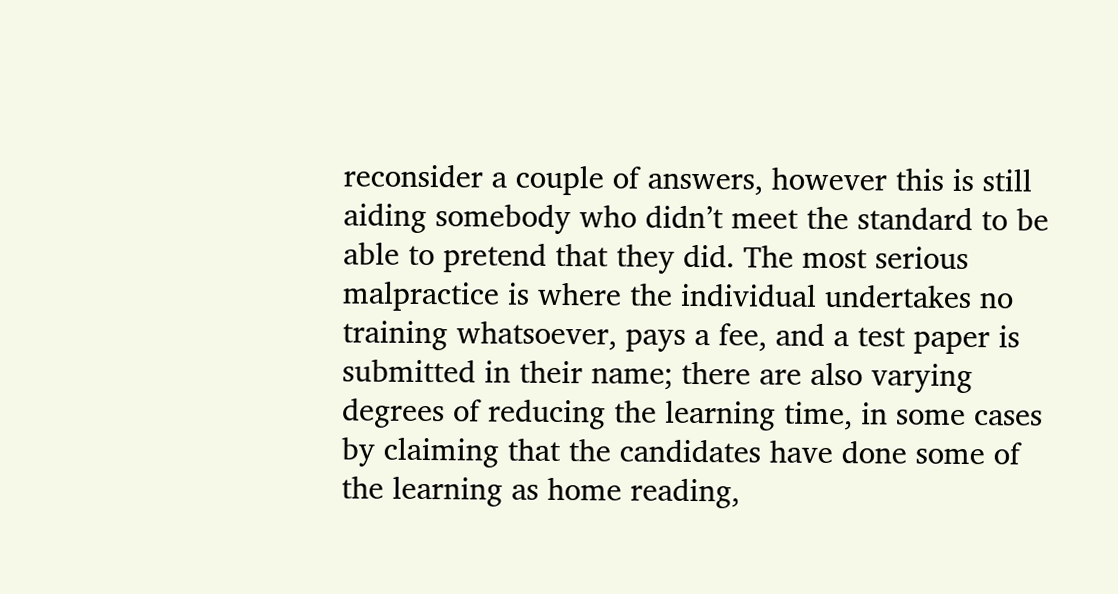reconsider a couple of answers, however this is still aiding somebody who didn’t meet the standard to be able to pretend that they did. The most serious malpractice is where the individual undertakes no training whatsoever, pays a fee, and a test paper is submitted in their name; there are also varying degrees of reducing the learning time, in some cases by claiming that the candidates have done some of the learning as home reading,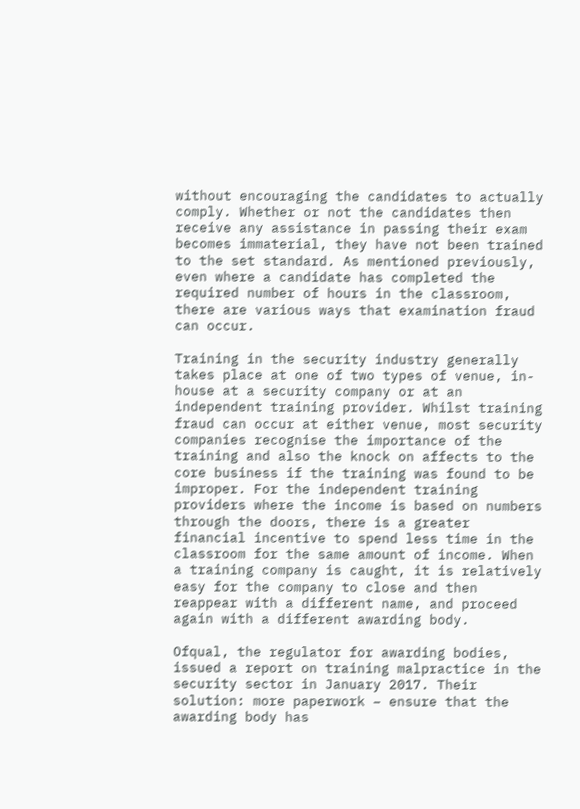without encouraging the candidates to actually comply. Whether or not the candidates then receive any assistance in passing their exam becomes immaterial, they have not been trained to the set standard. As mentioned previously, even where a candidate has completed the required number of hours in the classroom, there are various ways that examination fraud can occur.

Training in the security industry generally takes place at one of two types of venue, in-house at a security company or at an independent training provider. Whilst training fraud can occur at either venue, most security companies recognise the importance of the training and also the knock on affects to the core business if the training was found to be improper. For the independent training providers where the income is based on numbers through the doors, there is a greater financial incentive to spend less time in the classroom for the same amount of income. When a training company is caught, it is relatively easy for the company to close and then reappear with a different name, and proceed again with a different awarding body.

Ofqual, the regulator for awarding bodies, issued a report on training malpractice in the security sector in January 2017. Their solution: more paperwork – ensure that the awarding body has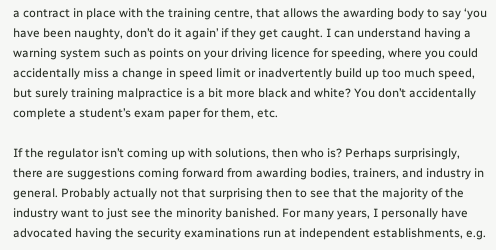a contract in place with the training centre, that allows the awarding body to say ‘you have been naughty, don’t do it again’ if they get caught. I can understand having a warning system such as points on your driving licence for speeding, where you could accidentally miss a change in speed limit or inadvertently build up too much speed, but surely training malpractice is a bit more black and white? You don’t accidentally complete a student’s exam paper for them, etc.

If the regulator isn’t coming up with solutions, then who is? Perhaps surprisingly, there are suggestions coming forward from awarding bodies, trainers, and industry in general. Probably actually not that surprising then to see that the majority of the industry want to just see the minority banished. For many years, I personally have advocated having the security examinations run at independent establishments, e.g.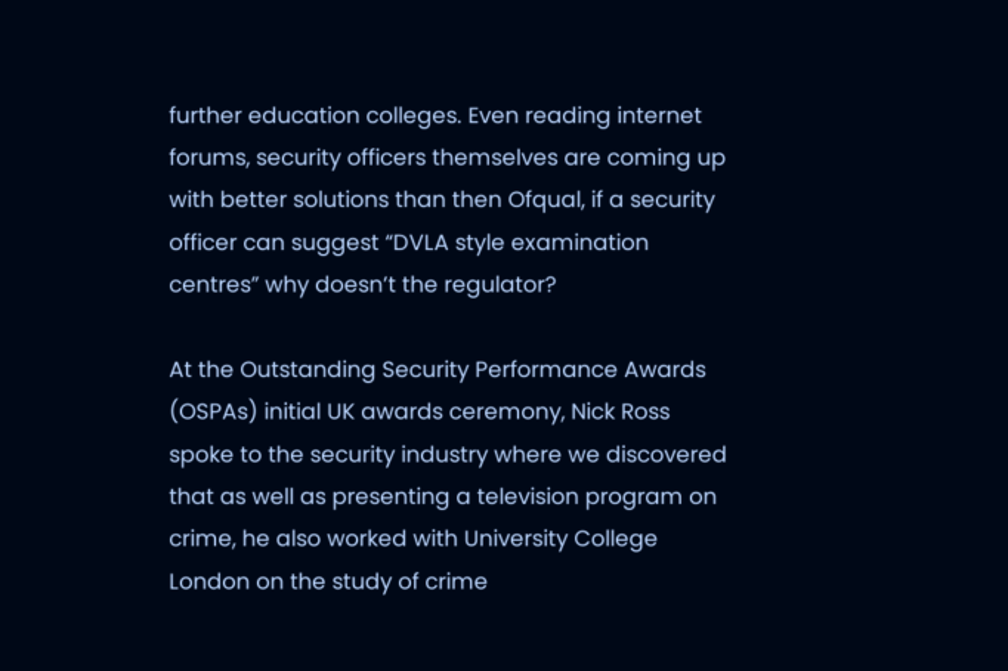further education colleges. Even reading internet forums, security officers themselves are coming up with better solutions than then Ofqual, if a security officer can suggest “DVLA style examination centres” why doesn’t the regulator?

At the Outstanding Security Performance Awards (OSPAs) initial UK awards ceremony, Nick Ross spoke to the security industry where we discovered that as well as presenting a television program on crime, he also worked with University College London on the study of crime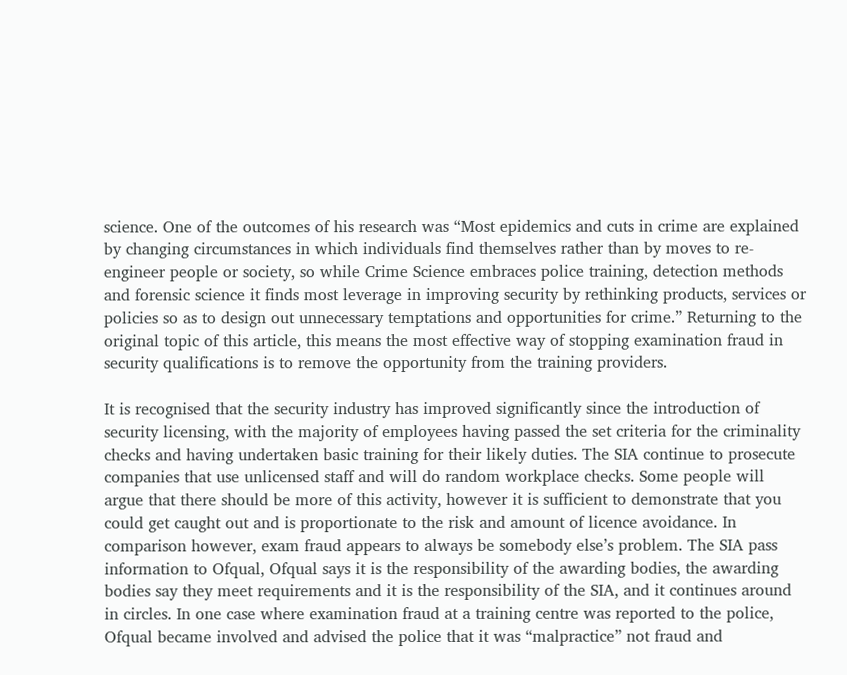science. One of the outcomes of his research was “Most epidemics and cuts in crime are explained by changing circumstances in which individuals find themselves rather than by moves to re-engineer people or society, so while Crime Science embraces police training, detection methods and forensic science it finds most leverage in improving security by rethinking products, services or policies so as to design out unnecessary temptations and opportunities for crime.” Returning to the original topic of this article, this means the most effective way of stopping examination fraud in security qualifications is to remove the opportunity from the training providers.

It is recognised that the security industry has improved significantly since the introduction of security licensing, with the majority of employees having passed the set criteria for the criminality checks and having undertaken basic training for their likely duties. The SIA continue to prosecute companies that use unlicensed staff and will do random workplace checks. Some people will argue that there should be more of this activity, however it is sufficient to demonstrate that you could get caught out and is proportionate to the risk and amount of licence avoidance. In comparison however, exam fraud appears to always be somebody else’s problem. The SIA pass information to Ofqual, Ofqual says it is the responsibility of the awarding bodies, the awarding bodies say they meet requirements and it is the responsibility of the SIA, and it continues around in circles. In one case where examination fraud at a training centre was reported to the police, Ofqual became involved and advised the police that it was “malpractice” not fraud and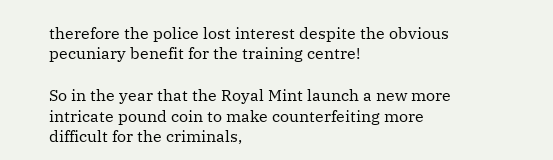therefore the police lost interest despite the obvious pecuniary benefit for the training centre!

So in the year that the Royal Mint launch a new more intricate pound coin to make counterfeiting more difficult for the criminals,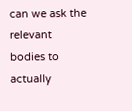can we ask the relevant bodies to actually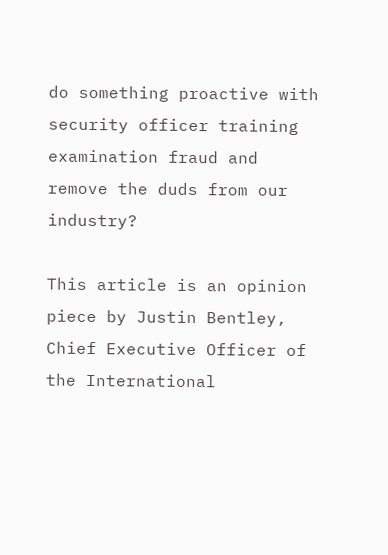do something proactive with security officer training examination fraud and remove the duds from our industry?

This article is an opinion piece by Justin Bentley, Chief Executive Officer of the International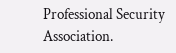Professional Security Association.